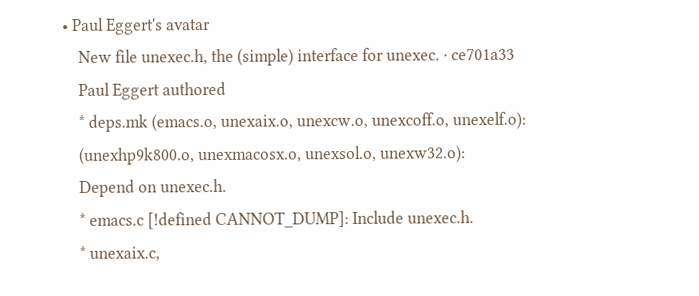• Paul Eggert's avatar
    New file unexec.h, the (simple) interface for unexec. · ce701a33
    Paul Eggert authored
    * deps.mk (emacs.o, unexaix.o, unexcw.o, unexcoff.o, unexelf.o):
    (unexhp9k800.o, unexmacosx.o, unexsol.o, unexw32.o):
    Depend on unexec.h.
    * emacs.c [!defined CANNOT_DUMP]: Include unexec.h.
    * unexaix.c,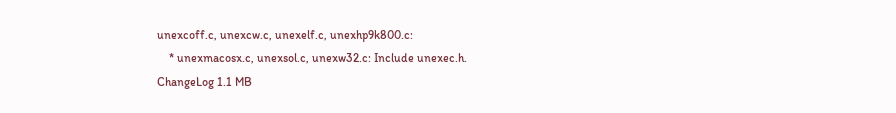unexcoff.c, unexcw.c, unexelf.c, unexhp9k800.c:
    * unexmacosx.c, unexsol.c, unexw32.c: Include unexec.h.
ChangeLog 1.1 MB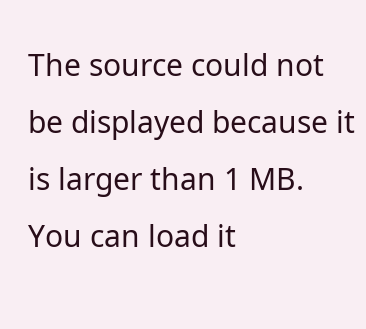The source could not be displayed because it is larger than 1 MB. You can load it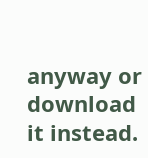anyway or download it instead.